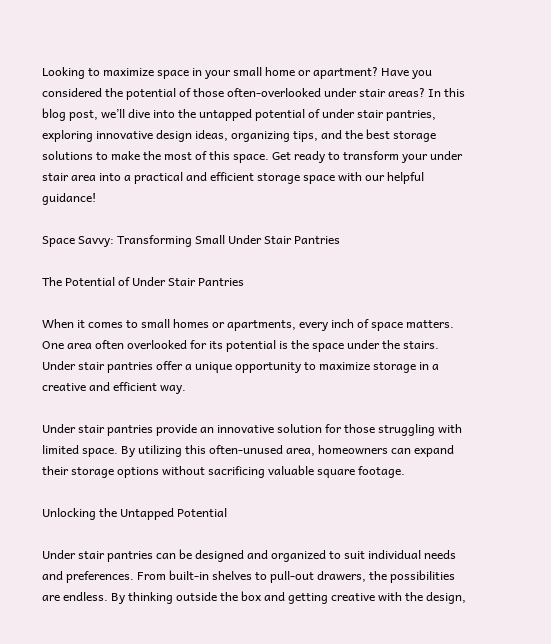Looking to maximize space in your small home or apartment? Have you considered the potential of those often-overlooked under stair areas? In this blog post, we’ll dive into the untapped potential of under stair pantries, exploring innovative design ideas, organizing tips, and the best storage solutions to make the most of this space. Get ready to transform your under stair area into a practical and efficient storage space with our helpful guidance!

Space Savvy: Transforming Small Under Stair Pantries

The Potential of Under Stair Pantries

When it comes to small homes or apartments, every inch of space matters. One area often overlooked for its potential is the space under the stairs. Under stair pantries offer a unique opportunity to maximize storage in a creative and efficient way.

Under stair pantries provide an innovative solution for those struggling with limited space. By utilizing this often-unused area, homeowners can expand their storage options without sacrificing valuable square footage.

Unlocking the Untapped Potential

Under stair pantries can be designed and organized to suit individual needs and preferences. From built-in shelves to pull-out drawers, the possibilities are endless. By thinking outside the box and getting creative with the design,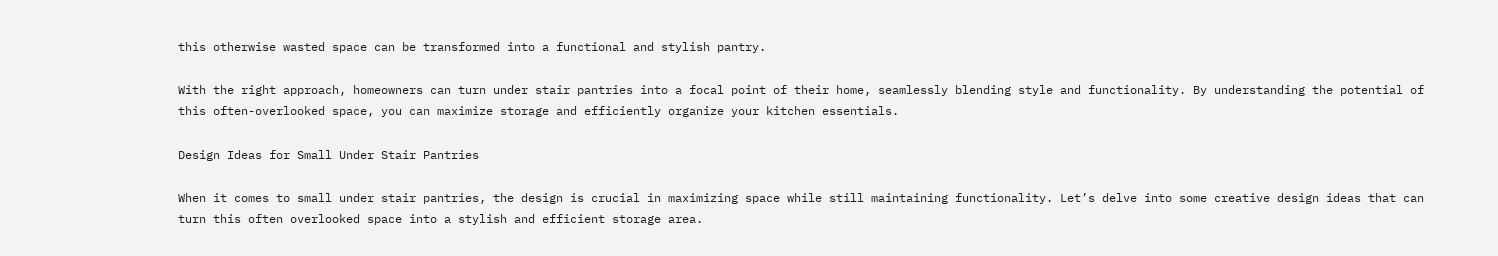this otherwise wasted space can be transformed into a functional and stylish pantry.

With the right approach, homeowners can turn under stair pantries into a focal point of their home, seamlessly blending style and functionality. By understanding the potential of this often-overlooked space, you can maximize storage and efficiently organize your kitchen essentials.

Design Ideas for Small Under Stair Pantries

When it comes to small under stair pantries, the design is crucial in maximizing space while still maintaining functionality. Let’s delve into some creative design ideas that can turn this often overlooked space into a stylish and efficient storage area.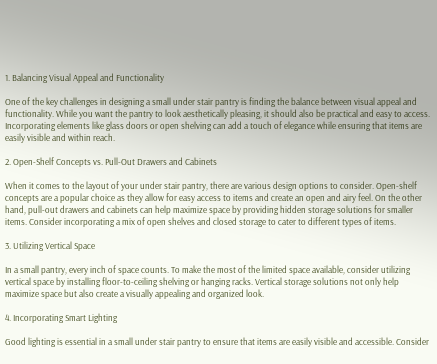1. Balancing Visual Appeal and Functionality

One of the key challenges in designing a small under stair pantry is finding the balance between visual appeal and functionality. While you want the pantry to look aesthetically pleasing, it should also be practical and easy to access. Incorporating elements like glass doors or open shelving can add a touch of elegance while ensuring that items are easily visible and within reach.

2. Open-Shelf Concepts vs. Pull-Out Drawers and Cabinets

When it comes to the layout of your under stair pantry, there are various design options to consider. Open-shelf concepts are a popular choice as they allow for easy access to items and create an open and airy feel. On the other hand, pull-out drawers and cabinets can help maximize space by providing hidden storage solutions for smaller items. Consider incorporating a mix of open shelves and closed storage to cater to different types of items.

3. Utilizing Vertical Space

In a small pantry, every inch of space counts. To make the most of the limited space available, consider utilizing vertical space by installing floor-to-ceiling shelving or hanging racks. Vertical storage solutions not only help maximize space but also create a visually appealing and organized look.

4. Incorporating Smart Lighting

Good lighting is essential in a small under stair pantry to ensure that items are easily visible and accessible. Consider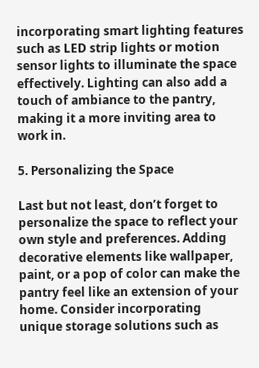incorporating smart lighting features such as LED strip lights or motion sensor lights to illuminate the space effectively. Lighting can also add a touch of ambiance to the pantry, making it a more inviting area to work in.

5. Personalizing the Space

Last but not least, don’t forget to personalize the space to reflect your own style and preferences. Adding decorative elements like wallpaper, paint, or a pop of color can make the pantry feel like an extension of your home. Consider incorporating unique storage solutions such as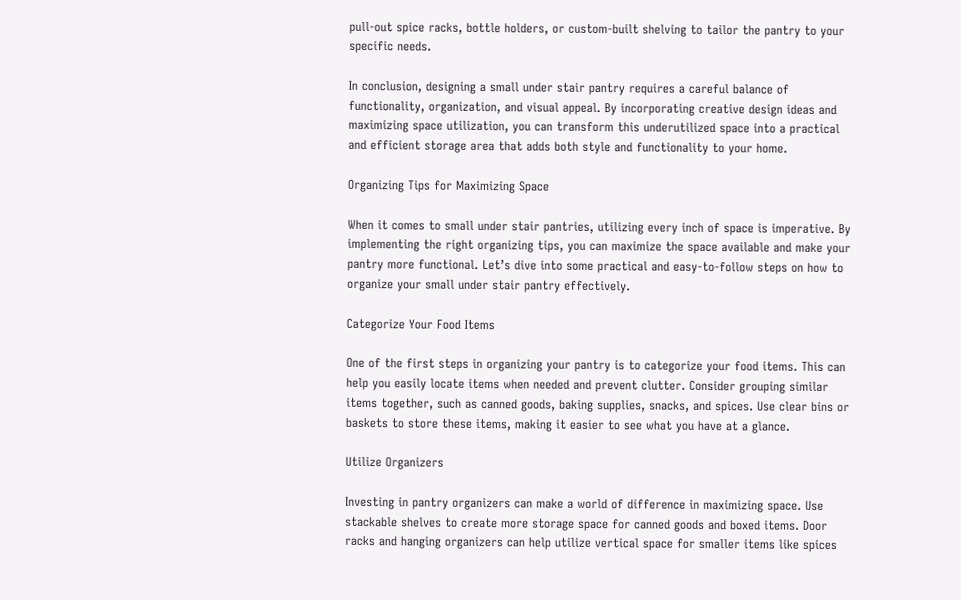pull-out spice racks, bottle holders, or custom-built shelving to tailor the pantry to your specific needs.

In conclusion, designing a small under stair pantry requires a careful balance of functionality, organization, and visual appeal. By incorporating creative design ideas and maximizing space utilization, you can transform this underutilized space into a practical and efficient storage area that adds both style and functionality to your home.

Organizing Tips for Maximizing Space

When it comes to small under stair pantries, utilizing every inch of space is imperative. By implementing the right organizing tips, you can maximize the space available and make your pantry more functional. Let’s dive into some practical and easy-to-follow steps on how to organize your small under stair pantry effectively.

Categorize Your Food Items

One of the first steps in organizing your pantry is to categorize your food items. This can help you easily locate items when needed and prevent clutter. Consider grouping similar items together, such as canned goods, baking supplies, snacks, and spices. Use clear bins or baskets to store these items, making it easier to see what you have at a glance.

Utilize Organizers

Investing in pantry organizers can make a world of difference in maximizing space. Use stackable shelves to create more storage space for canned goods and boxed items. Door racks and hanging organizers can help utilize vertical space for smaller items like spices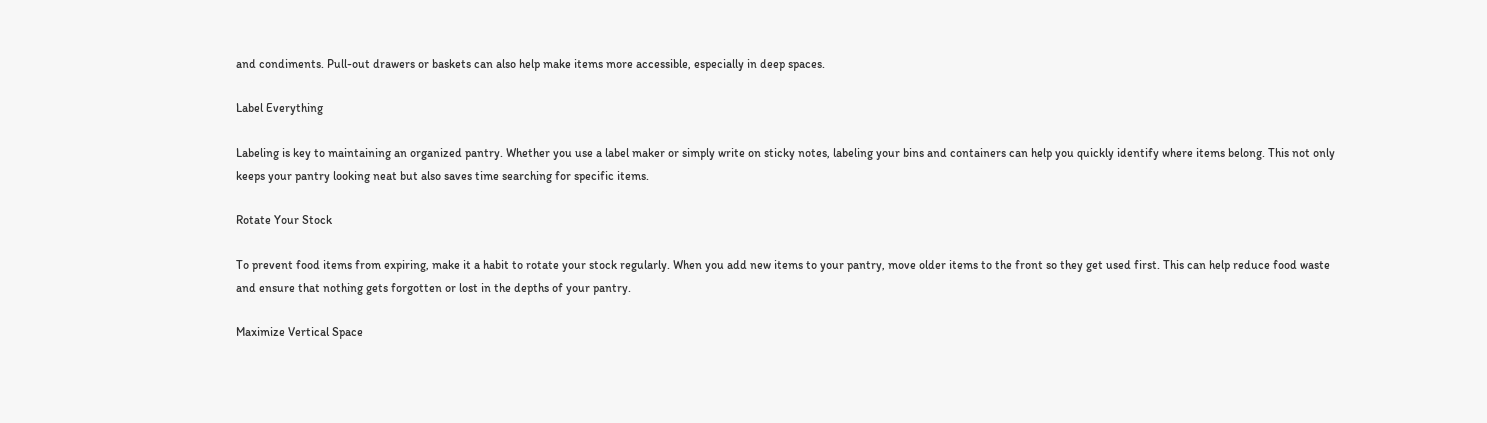and condiments. Pull-out drawers or baskets can also help make items more accessible, especially in deep spaces.

Label Everything

Labeling is key to maintaining an organized pantry. Whether you use a label maker or simply write on sticky notes, labeling your bins and containers can help you quickly identify where items belong. This not only keeps your pantry looking neat but also saves time searching for specific items.

Rotate Your Stock

To prevent food items from expiring, make it a habit to rotate your stock regularly. When you add new items to your pantry, move older items to the front so they get used first. This can help reduce food waste and ensure that nothing gets forgotten or lost in the depths of your pantry.

Maximize Vertical Space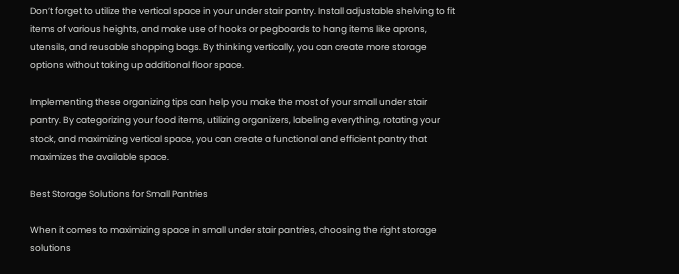Don’t forget to utilize the vertical space in your under stair pantry. Install adjustable shelving to fit items of various heights, and make use of hooks or pegboards to hang items like aprons, utensils, and reusable shopping bags. By thinking vertically, you can create more storage options without taking up additional floor space.

Implementing these organizing tips can help you make the most of your small under stair pantry. By categorizing your food items, utilizing organizers, labeling everything, rotating your stock, and maximizing vertical space, you can create a functional and efficient pantry that maximizes the available space.

Best Storage Solutions for Small Pantries

When it comes to maximizing space in small under stair pantries, choosing the right storage solutions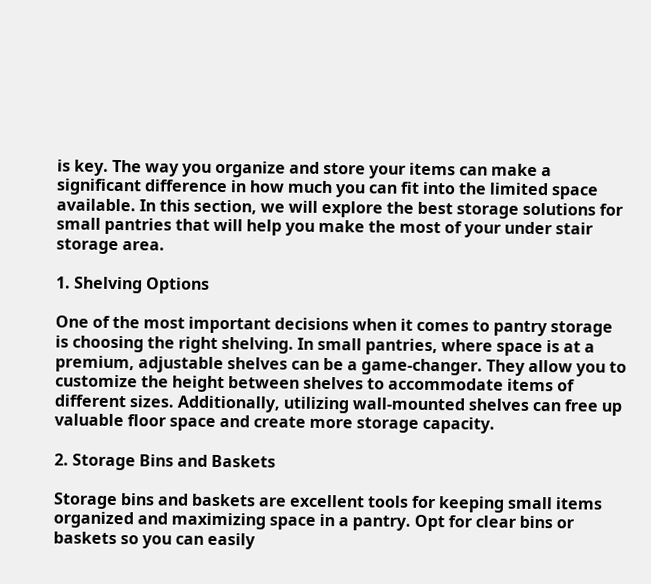is key. The way you organize and store your items can make a significant difference in how much you can fit into the limited space available. In this section, we will explore the best storage solutions for small pantries that will help you make the most of your under stair storage area.

1. Shelving Options

One of the most important decisions when it comes to pantry storage is choosing the right shelving. In small pantries, where space is at a premium, adjustable shelves can be a game-changer. They allow you to customize the height between shelves to accommodate items of different sizes. Additionally, utilizing wall-mounted shelves can free up valuable floor space and create more storage capacity.

2. Storage Bins and Baskets

Storage bins and baskets are excellent tools for keeping small items organized and maximizing space in a pantry. Opt for clear bins or baskets so you can easily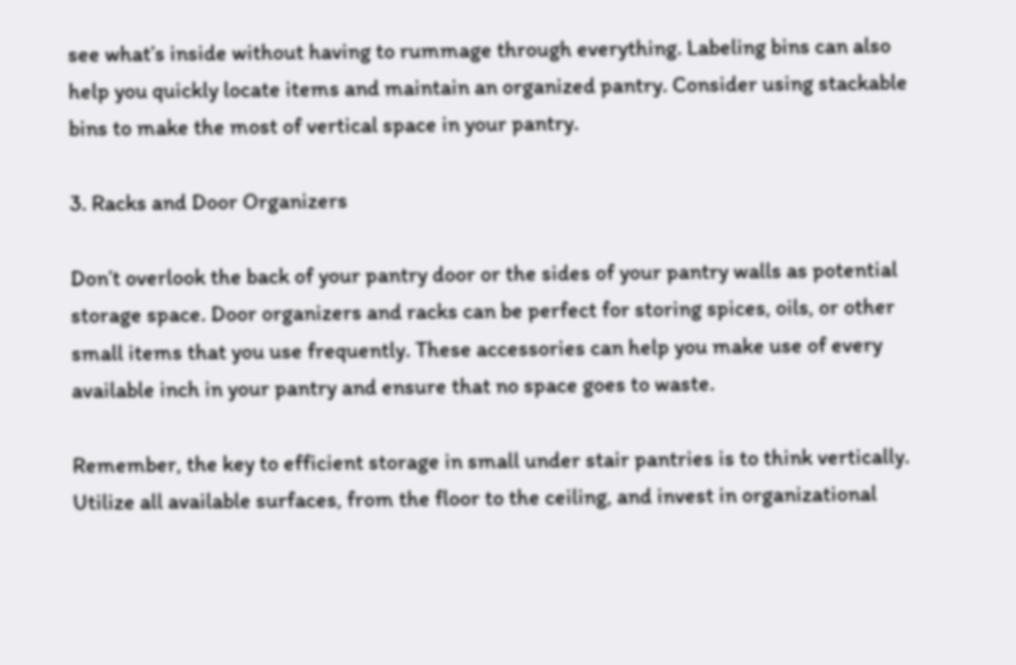see what’s inside without having to rummage through everything. Labeling bins can also help you quickly locate items and maintain an organized pantry. Consider using stackable bins to make the most of vertical space in your pantry.

3. Racks and Door Organizers

Don’t overlook the back of your pantry door or the sides of your pantry walls as potential storage space. Door organizers and racks can be perfect for storing spices, oils, or other small items that you use frequently. These accessories can help you make use of every available inch in your pantry and ensure that no space goes to waste.

Remember, the key to efficient storage in small under stair pantries is to think vertically. Utilize all available surfaces, from the floor to the ceiling, and invest in organizational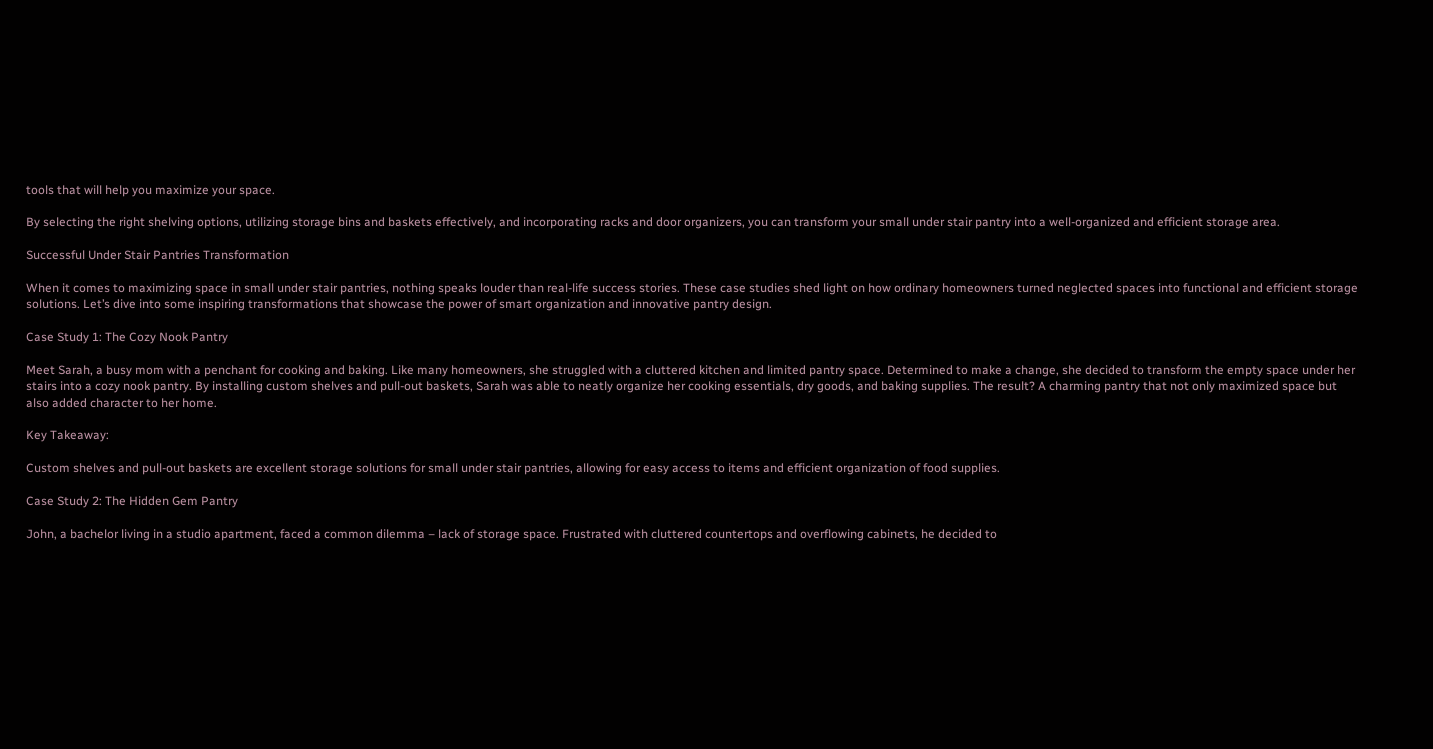tools that will help you maximize your space.

By selecting the right shelving options, utilizing storage bins and baskets effectively, and incorporating racks and door organizers, you can transform your small under stair pantry into a well-organized and efficient storage area.

Successful Under Stair Pantries Transformation

When it comes to maximizing space in small under stair pantries, nothing speaks louder than real-life success stories. These case studies shed light on how ordinary homeowners turned neglected spaces into functional and efficient storage solutions. Let’s dive into some inspiring transformations that showcase the power of smart organization and innovative pantry design.

Case Study 1: The Cozy Nook Pantry

Meet Sarah, a busy mom with a penchant for cooking and baking. Like many homeowners, she struggled with a cluttered kitchen and limited pantry space. Determined to make a change, she decided to transform the empty space under her stairs into a cozy nook pantry. By installing custom shelves and pull-out baskets, Sarah was able to neatly organize her cooking essentials, dry goods, and baking supplies. The result? A charming pantry that not only maximized space but also added character to her home.

Key Takeaway:

Custom shelves and pull-out baskets are excellent storage solutions for small under stair pantries, allowing for easy access to items and efficient organization of food supplies.

Case Study 2: The Hidden Gem Pantry

John, a bachelor living in a studio apartment, faced a common dilemma – lack of storage space. Frustrated with cluttered countertops and overflowing cabinets, he decided to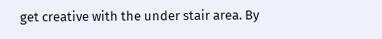get creative with the under stair area. By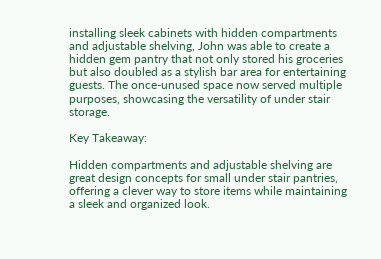installing sleek cabinets with hidden compartments and adjustable shelving, John was able to create a hidden gem pantry that not only stored his groceries but also doubled as a stylish bar area for entertaining guests. The once-unused space now served multiple purposes, showcasing the versatility of under stair storage.

Key Takeaway:

Hidden compartments and adjustable shelving are great design concepts for small under stair pantries, offering a clever way to store items while maintaining a sleek and organized look.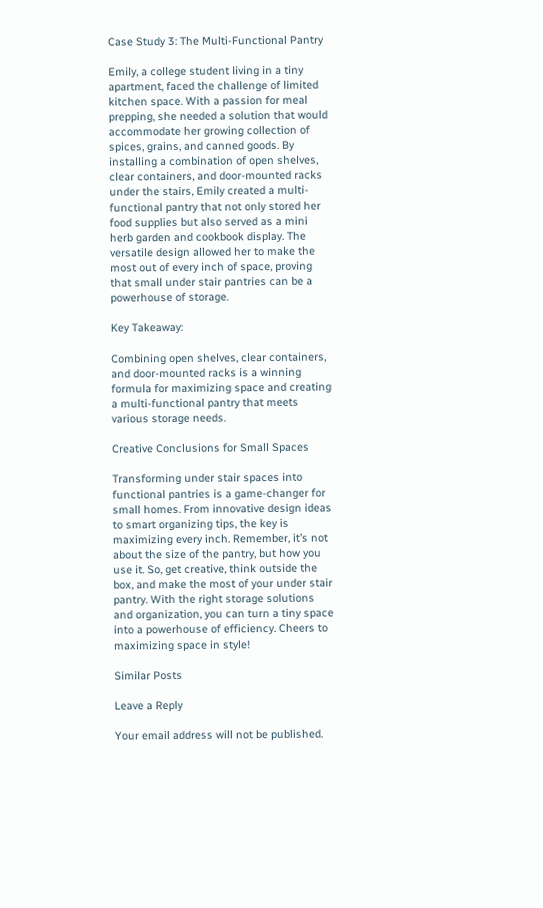Case Study 3: The Multi-Functional Pantry

Emily, a college student living in a tiny apartment, faced the challenge of limited kitchen space. With a passion for meal prepping, she needed a solution that would accommodate her growing collection of spices, grains, and canned goods. By installing a combination of open shelves, clear containers, and door-mounted racks under the stairs, Emily created a multi-functional pantry that not only stored her food supplies but also served as a mini herb garden and cookbook display. The versatile design allowed her to make the most out of every inch of space, proving that small under stair pantries can be a powerhouse of storage.

Key Takeaway:

Combining open shelves, clear containers, and door-mounted racks is a winning formula for maximizing space and creating a multi-functional pantry that meets various storage needs.

Creative Conclusions for Small Spaces

Transforming under stair spaces into functional pantries is a game-changer for small homes. From innovative design ideas to smart organizing tips, the key is maximizing every inch. Remember, it’s not about the size of the pantry, but how you use it. So, get creative, think outside the box, and make the most of your under stair pantry. With the right storage solutions and organization, you can turn a tiny space into a powerhouse of efficiency. Cheers to maximizing space in style!

Similar Posts

Leave a Reply

Your email address will not be published.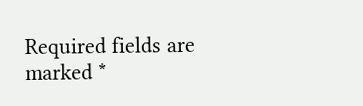Required fields are marked *